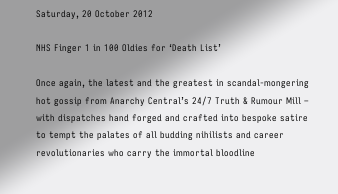Saturday, 20 October 2012

NHS Finger 1 in 100 Oldies for ‘Death List’

Once again, the latest and the greatest in scandal-mongering hot gossip from Anarchy Central’s 24/7 Truth & Rumour Mill – with dispatches hand forged and crafted into bespoke satire to tempt the palates of all budding nihilists and career revolutionaries who carry the immortal bloodline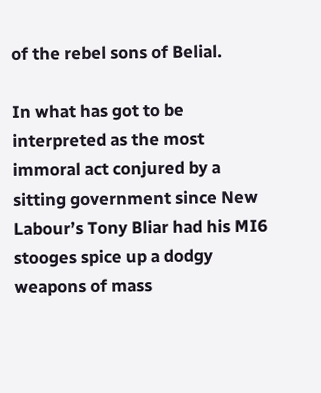of the rebel sons of Belial.

In what has got to be interpreted as the most immoral act conjured by a sitting government since New Labour’s Tony Bliar had his MI6 stooges spice up a dodgy weapons of mass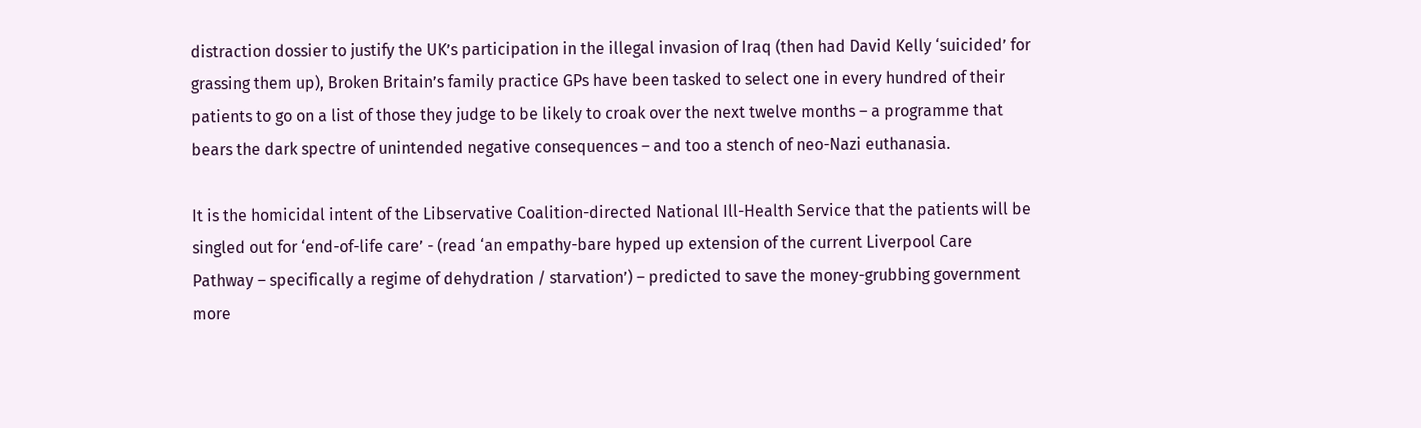distraction dossier to justify the UK’s participation in the illegal invasion of Iraq (then had David Kelly ‘suicided’ for grassing them up), Broken Britain’s family practice GPs have been tasked to select one in every hundred of their patients to go on a list of those they judge to be likely to croak over the next twelve months – a programme that bears the dark spectre of unintended negative consequences – and too a stench of neo-Nazi euthanasia.

It is the homicidal intent of the Libservative Coalition-directed National Ill-Health Service that the patients will be singled out for ‘end-of-life care’ - (read ‘an empathy-bare hyped up extension of the current Liverpool Care Pathway – specifically a regime of dehydration / starvation’) – predicted to save the money-grubbing government more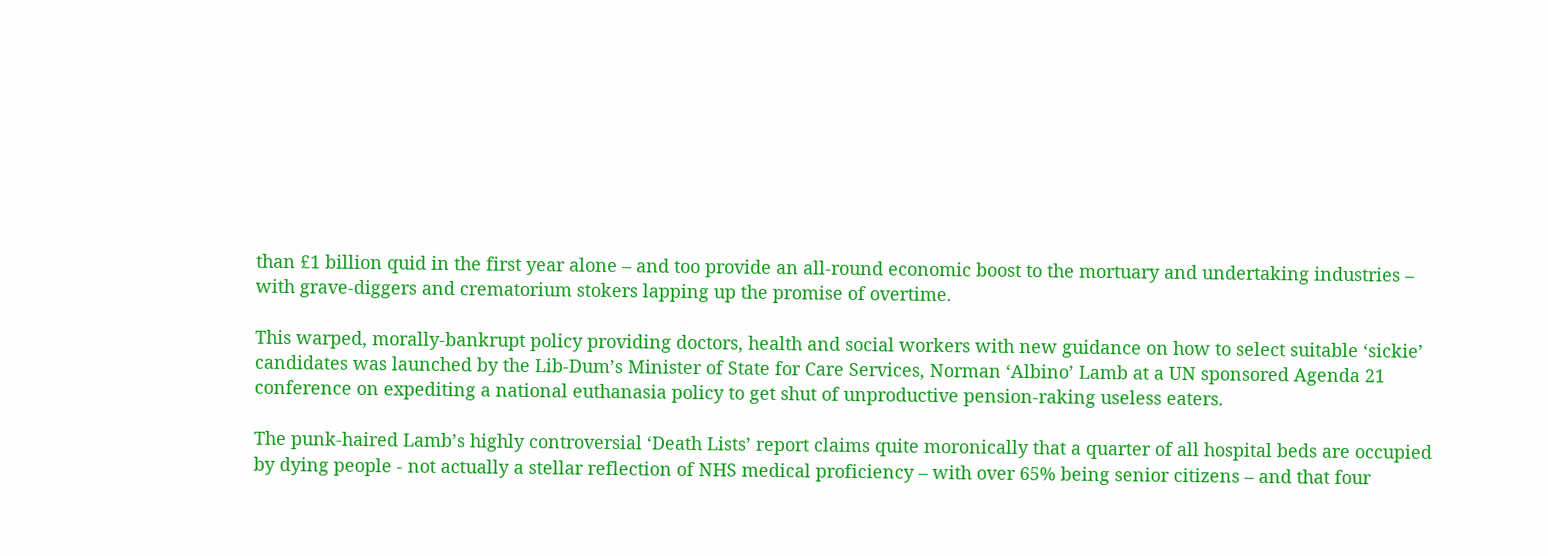than £1 billion quid in the first year alone – and too provide an all-round economic boost to the mortuary and undertaking industries – with grave-diggers and crematorium stokers lapping up the promise of overtime.

This warped, morally-bankrupt policy providing doctors, health and social workers with new guidance on how to select suitable ‘sickie’ candidates was launched by the Lib-Dum’s Minister of State for Care Services, Norman ‘Albino’ Lamb at a UN sponsored Agenda 21 conference on expediting a national euthanasia policy to get shut of unproductive pension-raking useless eaters.

The punk-haired Lamb’s highly controversial ‘Death Lists’ report claims quite moronically that a quarter of all hospital beds are occupied by dying people - not actually a stellar reflection of NHS medical proficiency – with over 65% being senior citizens – and that four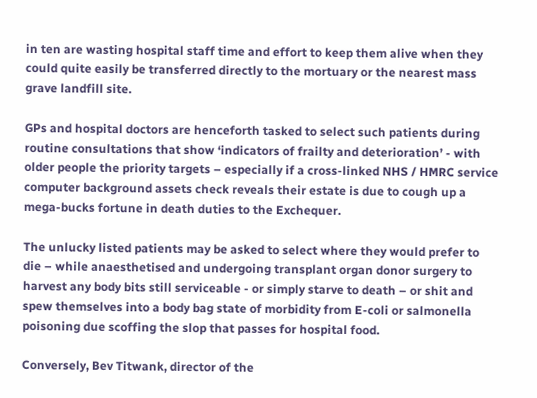in ten are wasting hospital staff time and effort to keep them alive when they could quite easily be transferred directly to the mortuary or the nearest mass grave landfill site.

GPs and hospital doctors are henceforth tasked to select such patients during routine consultations that show ‘indicators of frailty and deterioration’ - with older people the priority targets – especially if a cross-linked NHS / HMRC service computer background assets check reveals their estate is due to cough up a mega-bucks fortune in death duties to the Exchequer.

The unlucky listed patients may be asked to select where they would prefer to die – while anaesthetised and undergoing transplant organ donor surgery to harvest any body bits still serviceable - or simply starve to death – or shit and spew themselves into a body bag state of morbidity from E-coli or salmonella poisoning due scoffing the slop that passes for hospital food.

Conversely, Bev Titwank, director of the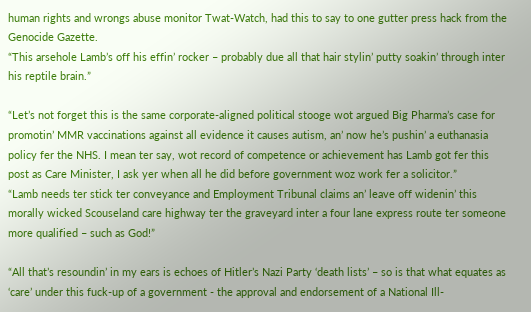human rights and wrongs abuse monitor Twat-Watch, had this to say to one gutter press hack from the Genocide Gazette.
“This arsehole Lamb’s off his effin’ rocker – probably due all that hair stylin’ putty soakin’ through inter his reptile brain.”

“Let’s not forget this is the same corporate-aligned political stooge wot argued Big Pharma’s case for promotin’ MMR vaccinations against all evidence it causes autism, an’ now he’s pushin’ a euthanasia policy fer the NHS. I mean ter say, wot record of competence or achievement has Lamb got fer this post as Care Minister, I ask yer when all he did before government woz work fer a solicitor.”
“Lamb needs ter stick ter conveyance and Employment Tribunal claims an’ leave off widenin’ this morally wicked Scouseland care highway ter the graveyard inter a four lane express route ter someone more qualified – such as God!”

“All that’s resoundin’ in my ears is echoes of Hitler’s Nazi Party ‘death lists’ – so is that what equates as ‘care’ under this fuck-up of a government - the approval and endorsement of a National Ill-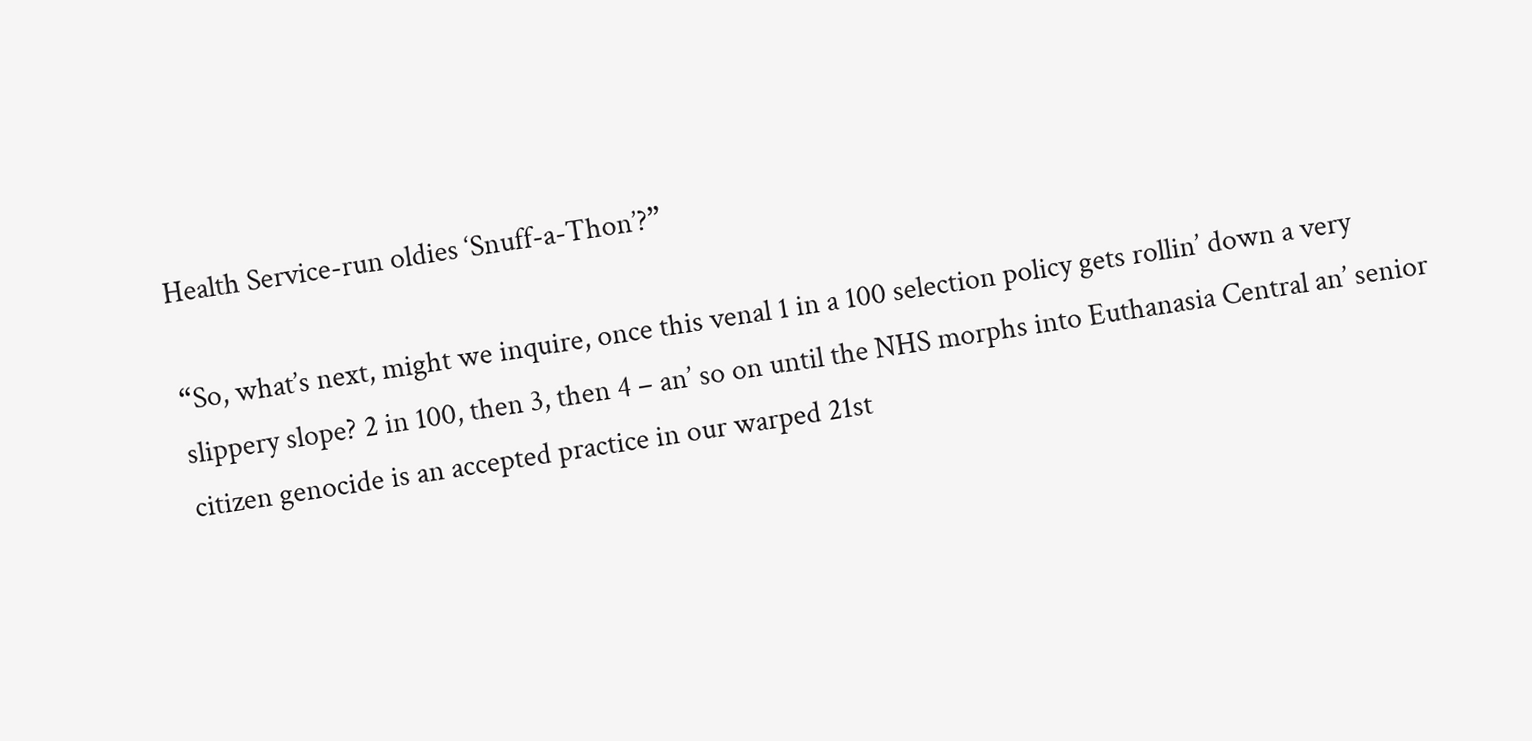Health Service-run oldies ‘Snuff-a-Thon’?”

“So, what’s next, might we inquire, once this venal 1 in a 100 selection policy gets rollin’ down a very slippery slope? 2 in 100, then 3, then 4 – an’ so on until the NHS morphs into Euthanasia Central an’ senior citizen genocide is an accepted practice in our warped 21st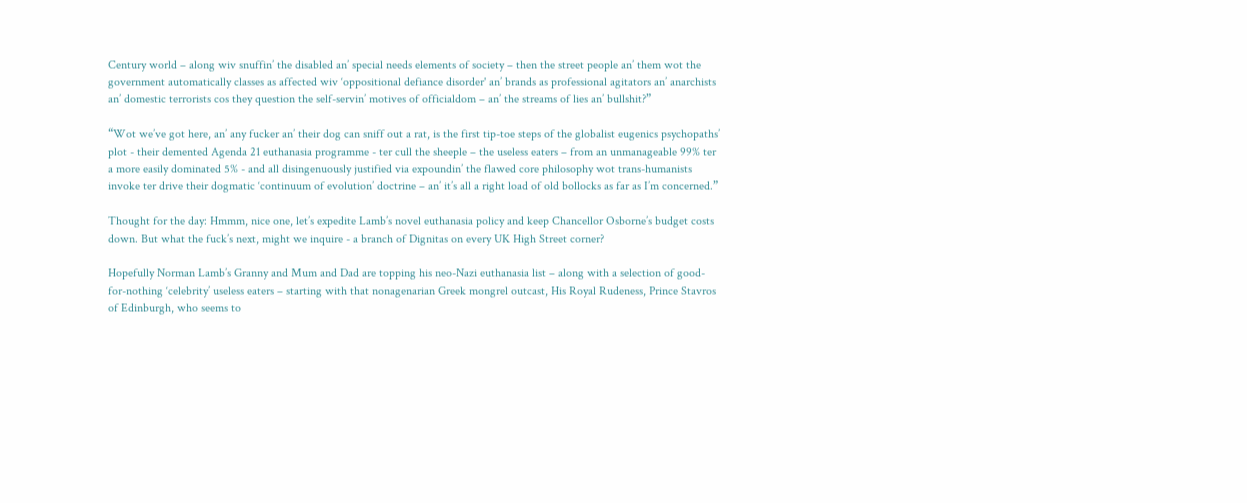Century world – along wiv snuffin’ the disabled an’ special needs elements of society – then the street people an’ them wot the government automatically classes as affected wiv ‘oppositional defiance disorder' an’ brands as professional agitators an’ anarchists an’ domestic terrorists cos they question the self-servin’ motives of officialdom – an’ the streams of lies an’ bullshit?”

“Wot we’ve got here, an’ any fucker an’ their dog can sniff out a rat, is the first tip-toe steps of the globalist eugenics psychopaths’ plot - their demented Agenda 21 euthanasia programme - ter cull the sheeple – the useless eaters – from an unmanageable 99% ter a more easily dominated 5% - and all disingenuously justified via expoundin’ the flawed core philosophy wot trans-humanists invoke ter drive their dogmatic ‘continuum of evolution’ doctrine – an’ it’s all a right load of old bollocks as far as I’m concerned.”

Thought for the day: Hmmm, nice one, let’s expedite Lamb’s novel euthanasia policy and keep Chancellor Osborne’s budget costs down. But what the fuck’s next, might we inquire - a branch of Dignitas on every UK High Street corner?

Hopefully Norman Lamb’s Granny and Mum and Dad are topping his neo-Nazi euthanasia list – along with a selection of good-for-nothing ‘celebrity’ useless eaters – starting with that nonagenarian Greek mongrel outcast, His Royal Rudeness, Prince Stavros of Edinburgh, who seems to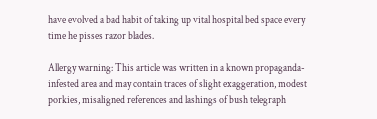have evolved a bad habit of taking up vital hospital bed space every time he pisses razor blades.

Allergy warning: This article was written in a known propaganda-infested area and may contain traces of slight exaggeration, modest porkies, misaligned references and lashings of bush telegraph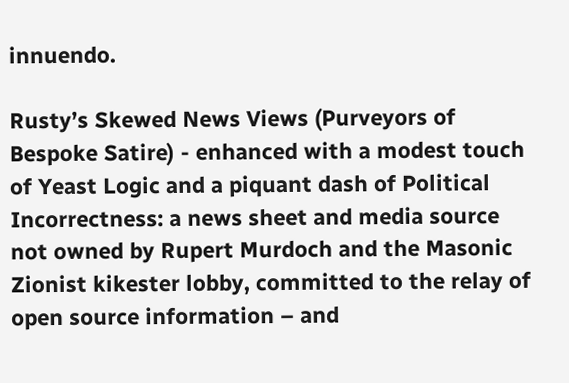innuendo.

Rusty’s Skewed News Views (Purveyors of Bespoke Satire) - enhanced with a modest touch of Yeast Logic and a piquant dash of Political Incorrectness: a news sheet and media source not owned by Rupert Murdoch and the Masonic Zionist kikester lobby, committed to the relay of open source information – and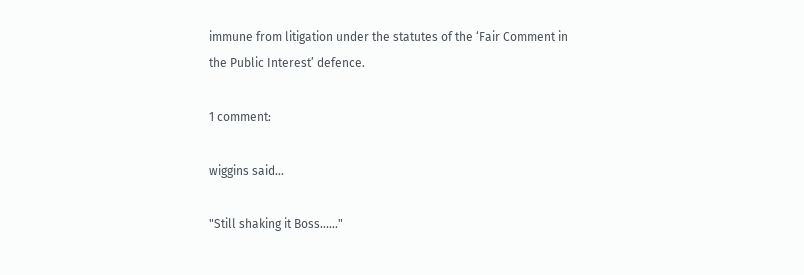immune from litigation under the statutes of the ‘Fair Comment in the Public Interest’ defence.

1 comment:

wiggins said...

"Still shaking it Boss......"